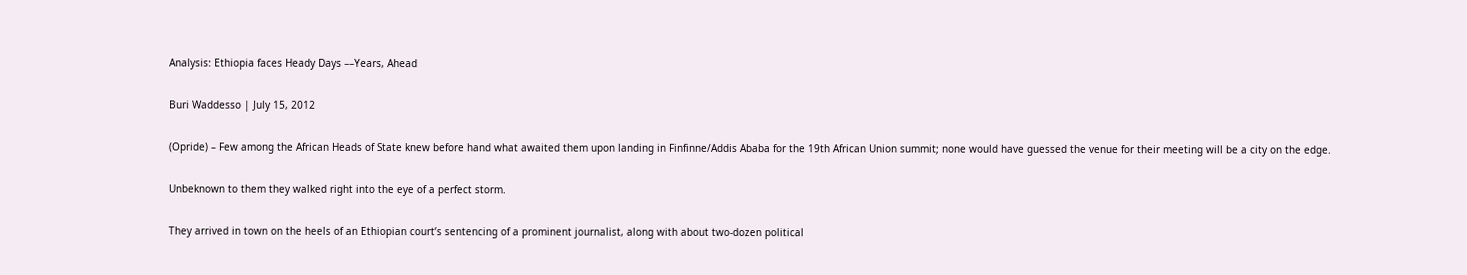Analysis: Ethiopia faces Heady Days ––Years, Ahead

Buri Waddesso | July 15, 2012

(Opride) – Few among the African Heads of State knew before hand what awaited them upon landing in Finfinne/Addis Ababa for the 19th African Union summit; none would have guessed the venue for their meeting will be a city on the edge.

Unbeknown to them they walked right into the eye of a perfect storm.

They arrived in town on the heels of an Ethiopian court’s sentencing of a prominent journalist, along with about two-dozen political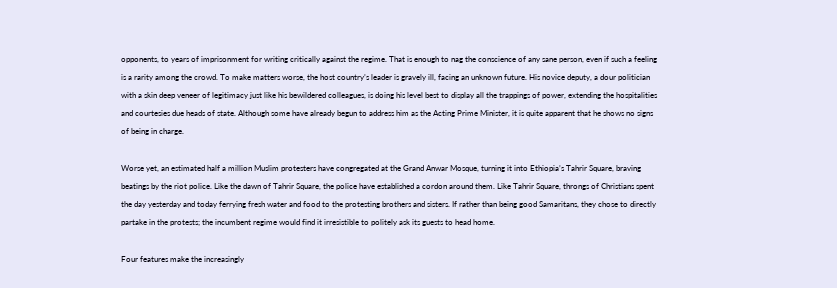opponents, to years of imprisonment for writing critically against the regime. That is enough to nag the conscience of any sane person, even if such a feeling is a rarity among the crowd. To make matters worse, the host country’s leader is gravely ill, facing an unknown future. His novice deputy, a dour politician with a skin deep veneer of legitimacy just like his bewildered colleagues, is doing his level best to display all the trappings of power, extending the hospitalities and courtesies due heads of state. Although some have already begun to address him as the Acting Prime Minister, it is quite apparent that he shows no signs of being in charge.

Worse yet, an estimated half a million Muslim protesters have congregated at the Grand Anwar Mosque, turning it into Ethiopia’s Tahrir Square, braving beatings by the riot police. Like the dawn of Tahrir Square, the police have established a cordon around them. Like Tahrir Square, throngs of Christians spent the day yesterday and today ferrying fresh water and food to the protesting brothers and sisters. If rather than being good Samaritans, they chose to directly partake in the protests; the incumbent regime would find it irresistible to politely ask its guests to head home.

Four features make the increasingly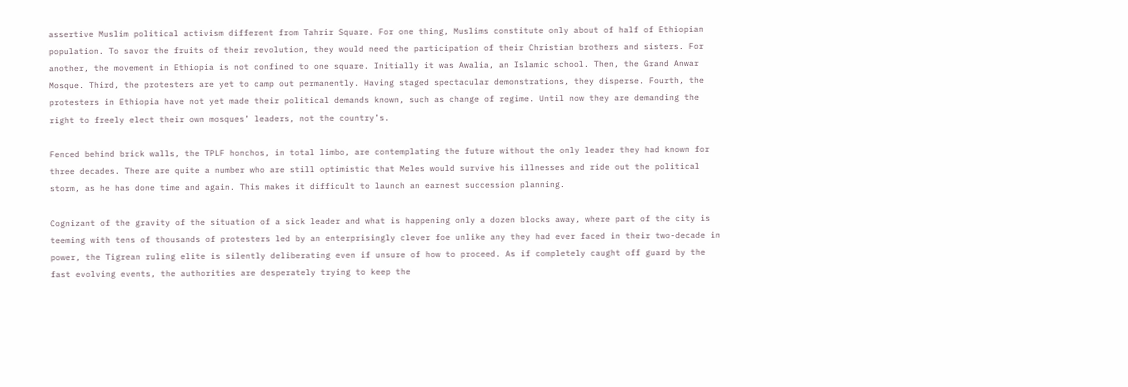assertive Muslim political activism different from Tahrir Square. For one thing, Muslims constitute only about of half of Ethiopian population. To savor the fruits of their revolution, they would need the participation of their Christian brothers and sisters. For another, the movement in Ethiopia is not confined to one square. Initially it was Awalia, an Islamic school. Then, the Grand Anwar Mosque. Third, the protesters are yet to camp out permanently. Having staged spectacular demonstrations, they disperse. Fourth, the protesters in Ethiopia have not yet made their political demands known, such as change of regime. Until now they are demanding the right to freely elect their own mosques’ leaders, not the country’s.

Fenced behind brick walls, the TPLF honchos, in total limbo, are contemplating the future without the only leader they had known for three decades. There are quite a number who are still optimistic that Meles would survive his illnesses and ride out the political storm, as he has done time and again. This makes it difficult to launch an earnest succession planning.

Cognizant of the gravity of the situation of a sick leader and what is happening only a dozen blocks away, where part of the city is teeming with tens of thousands of protesters led by an enterprisingly clever foe unlike any they had ever faced in their two-decade in power, the Tigrean ruling elite is silently deliberating even if unsure of how to proceed. As if completely caught off guard by the fast evolving events, the authorities are desperately trying to keep the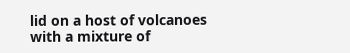lid on a host of volcanoes with a mixture of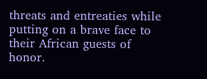threats and entreaties while putting on a brave face to their African guests of honor.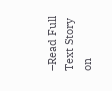–Read Full Text Story on